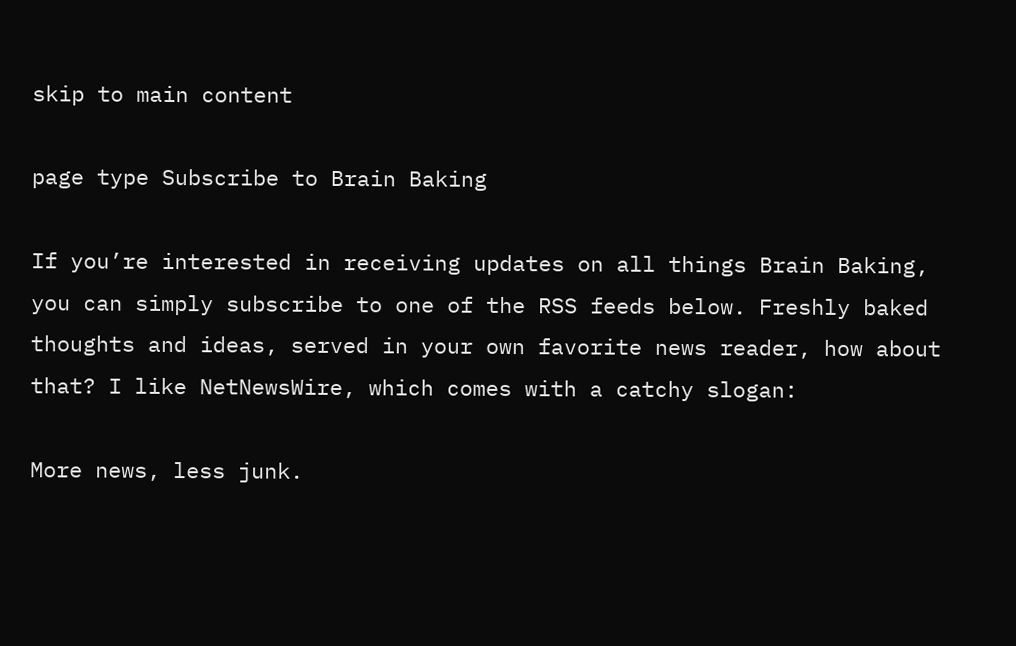skip to main content

page type Subscribe to Brain Baking

If you’re interested in receiving updates on all things Brain Baking, you can simply subscribe to one of the RSS feeds below. Freshly baked thoughts and ideas, served in your own favorite news reader, how about that? I like NetNewsWire, which comes with a catchy slogan:

More news, less junk.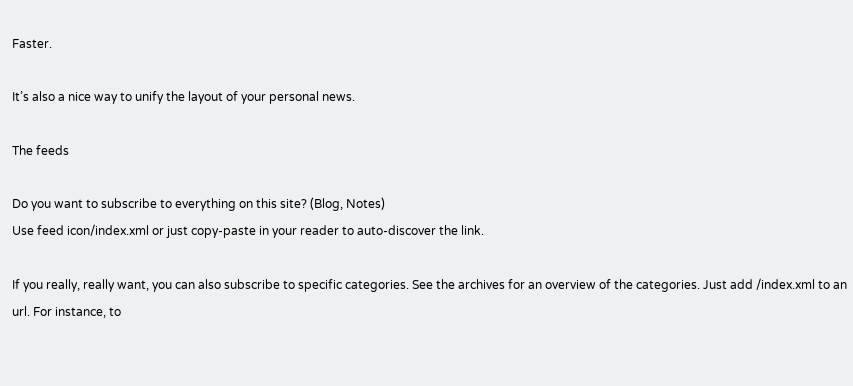Faster.

It’s also a nice way to unify the layout of your personal news.

The feeds

Do you want to subscribe to everything on this site? (Blog, Notes)
Use feed icon/index.xml or just copy-paste in your reader to auto-discover the link.

If you really, really want, you can also subscribe to specific categories. See the archives for an overview of the categories. Just add /index.xml to an url. For instance, to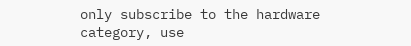only subscribe to the hardware category, use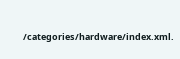/categories/hardware/index.xml.